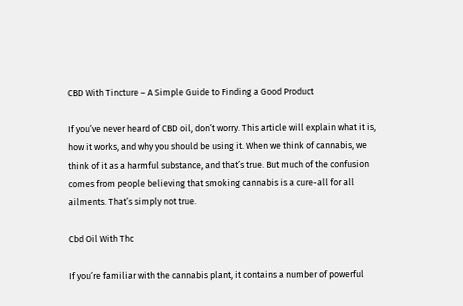CBD With Tincture – A Simple Guide to Finding a Good Product

If you’ve never heard of CBD oil, don’t worry. This article will explain what it is, how it works, and why you should be using it. When we think of cannabis, we think of it as a harmful substance, and that’s true. But much of the confusion comes from people believing that smoking cannabis is a cure-all for all ailments. That’s simply not true.

Cbd Oil With Thc

If you’re familiar with the cannabis plant, it contains a number of powerful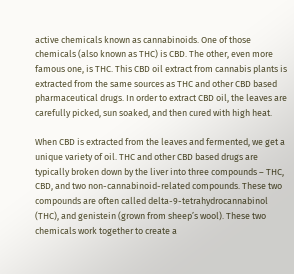active chemicals known as cannabinoids. One of those chemicals (also known as THC) is CBD. The other, even more famous one, is THC. This CBD oil extract from cannabis plants is extracted from the same sources as THC and other CBD based pharmaceutical drugs. In order to extract CBD oil, the leaves are carefully picked, sun soaked, and then cured with high heat.

When CBD is extracted from the leaves and fermented, we get a unique variety of oil. THC and other CBD based drugs are typically broken down by the liver into three compounds – THC, CBD, and two non-cannabinoid-related compounds. These two compounds are often called delta-9-tetrahydrocannabinol (THC), and genistein (grown from sheep’s wool). These two chemicals work together to create a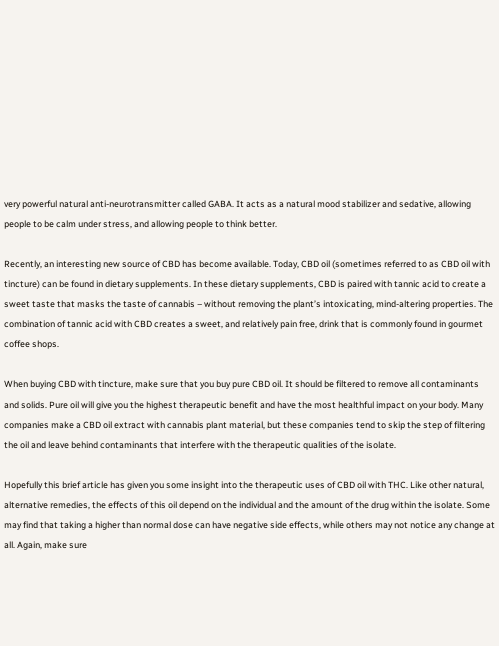very powerful natural anti-neurotransmitter called GABA. It acts as a natural mood stabilizer and sedative, allowing people to be calm under stress, and allowing people to think better.

Recently, an interesting new source of CBD has become available. Today, CBD oil (sometimes referred to as CBD oil with tincture) can be found in dietary supplements. In these dietary supplements, CBD is paired with tannic acid to create a sweet taste that masks the taste of cannabis – without removing the plant’s intoxicating, mind-altering properties. The combination of tannic acid with CBD creates a sweet, and relatively pain free, drink that is commonly found in gourmet coffee shops.

When buying CBD with tincture, make sure that you buy pure CBD oil. It should be filtered to remove all contaminants and solids. Pure oil will give you the highest therapeutic benefit and have the most healthful impact on your body. Many companies make a CBD oil extract with cannabis plant material, but these companies tend to skip the step of filtering the oil and leave behind contaminants that interfere with the therapeutic qualities of the isolate.

Hopefully this brief article has given you some insight into the therapeutic uses of CBD oil with THC. Like other natural, alternative remedies, the effects of this oil depend on the individual and the amount of the drug within the isolate. Some may find that taking a higher than normal dose can have negative side effects, while others may not notice any change at all. Again, make sure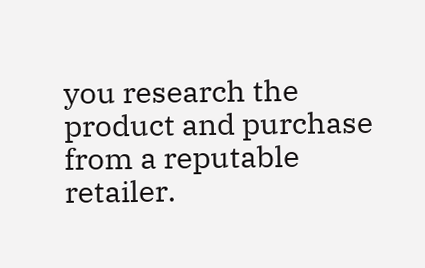you research the product and purchase from a reputable retailer.